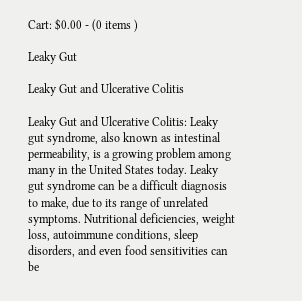Cart: $0.00 - (0 items )

Leaky Gut

Leaky Gut and Ulcerative Colitis

Leaky Gut and Ulcerative Colitis: Leaky gut syndrome, also known as intestinal permeability, is a growing problem among many in the United States today. Leaky gut syndrome can be a difficult diagnosis to make, due to its range of unrelated symptoms. Nutritional deficiencies, weight loss, autoimmune conditions, sleep disorders, and even food sensitivities can be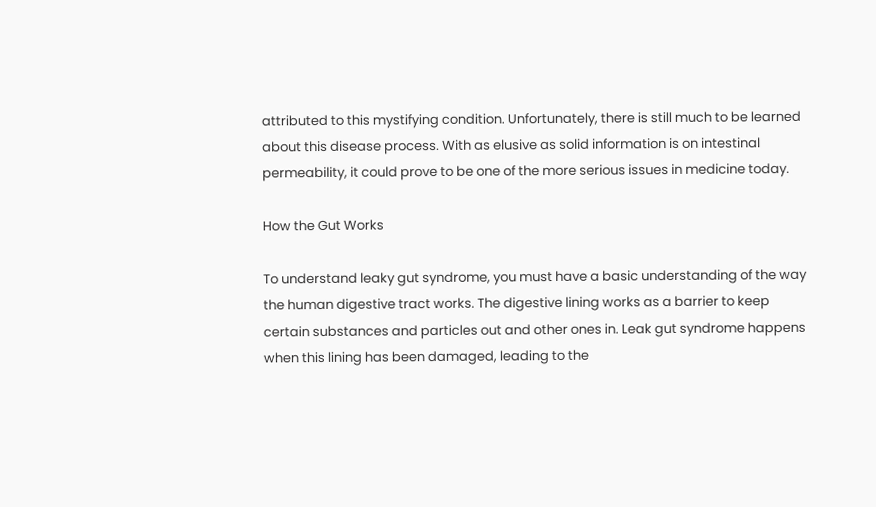attributed to this mystifying condition. Unfortunately, there is still much to be learned about this disease process. With as elusive as solid information is on intestinal permeability, it could prove to be one of the more serious issues in medicine today.

How the Gut Works

To understand leaky gut syndrome, you must have a basic understanding of the way the human digestive tract works. The digestive lining works as a barrier to keep certain substances and particles out and other ones in. Leak gut syndrome happens when this lining has been damaged, leading to the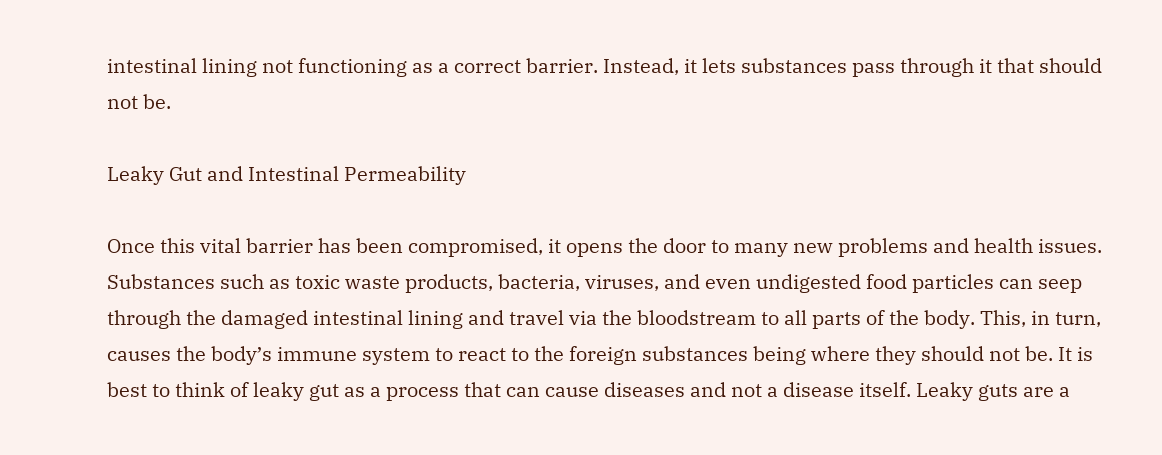intestinal lining not functioning as a correct barrier. Instead, it lets substances pass through it that should not be.

Leaky Gut and Intestinal Permeability

Once this vital barrier has been compromised, it opens the door to many new problems and health issues. Substances such as toxic waste products, bacteria, viruses, and even undigested food particles can seep through the damaged intestinal lining and travel via the bloodstream to all parts of the body. This, in turn, causes the body’s immune system to react to the foreign substances being where they should not be. It is best to think of leaky gut as a process that can cause diseases and not a disease itself. Leaky guts are a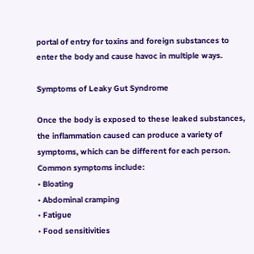portal of entry for toxins and foreign substances to enter the body and cause havoc in multiple ways.

Symptoms of Leaky Gut Syndrome

Once the body is exposed to these leaked substances, the inflammation caused can produce a variety of symptoms, which can be different for each person. Common symptoms include:
• Bloating
• Abdominal cramping
• Fatigue
• Food sensitivities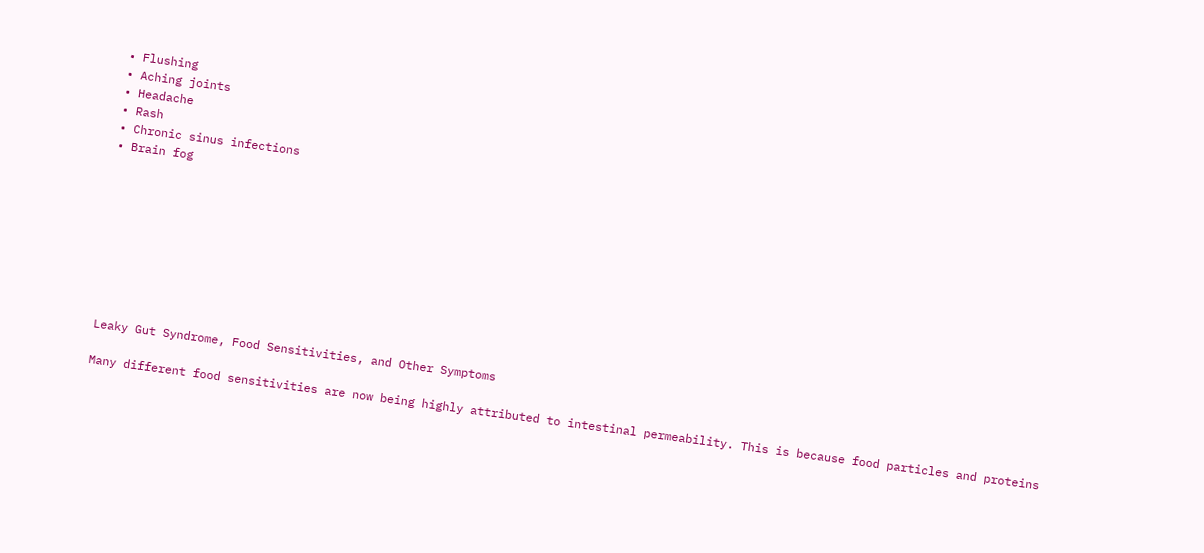• Flushing
• Aching joints
• Headache
• Rash
• Chronic sinus infections
• Brain fog









Leaky Gut Syndrome, Food Sensitivities, and Other Symptoms

Many different food sensitivities are now being highly attributed to intestinal permeability. This is because food particles and proteins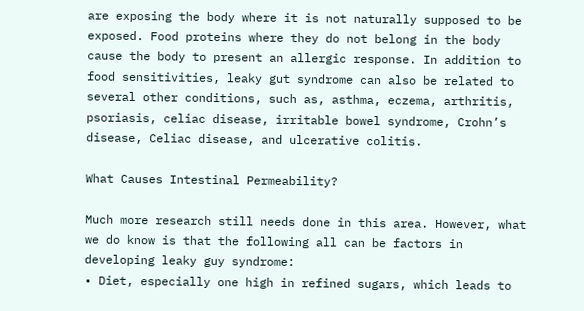are exposing the body where it is not naturally supposed to be exposed. Food proteins where they do not belong in the body cause the body to present an allergic response. In addition to food sensitivities, leaky gut syndrome can also be related to several other conditions, such as, asthma, eczema, arthritis, psoriasis, celiac disease, irritable bowel syndrome, Crohn’s disease, Celiac disease, and ulcerative colitis.

What Causes Intestinal Permeability?

Much more research still needs done in this area. However, what we do know is that the following all can be factors in developing leaky guy syndrome:
• Diet, especially one high in refined sugars, which leads to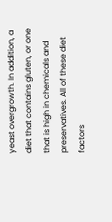yeast overgrowth. In addition, a diet that contains gluten, or one that is high in chemicals and preservatives. All of these diet factors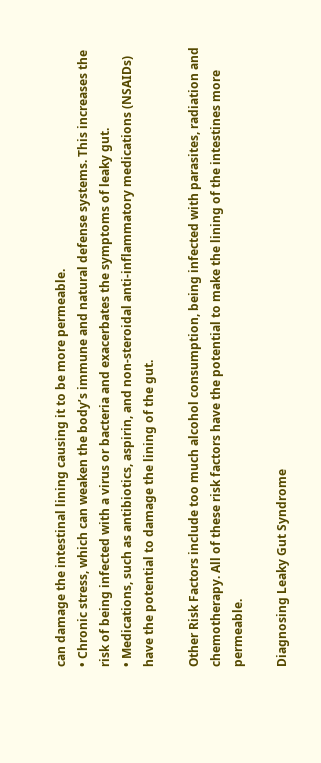can damage the intestinal lining causing it to be more permeable.
• Chronic stress, which can weaken the body’s immune and natural defense systems. This increases the risk of being infected with a virus or bacteria and exacerbates the symptoms of leaky gut.
• Medications, such as antibiotics, aspirin, and non-steroidal anti-inflammatory medications (NSAIDs) have the potential to damage the lining of the gut.

Other Risk Factors include too much alcohol consumption, being infected with parasites, radiation and chemotherapy. All of these risk factors have the potential to make the lining of the intestines more permeable.

Diagnosing Leaky Gut Syndrome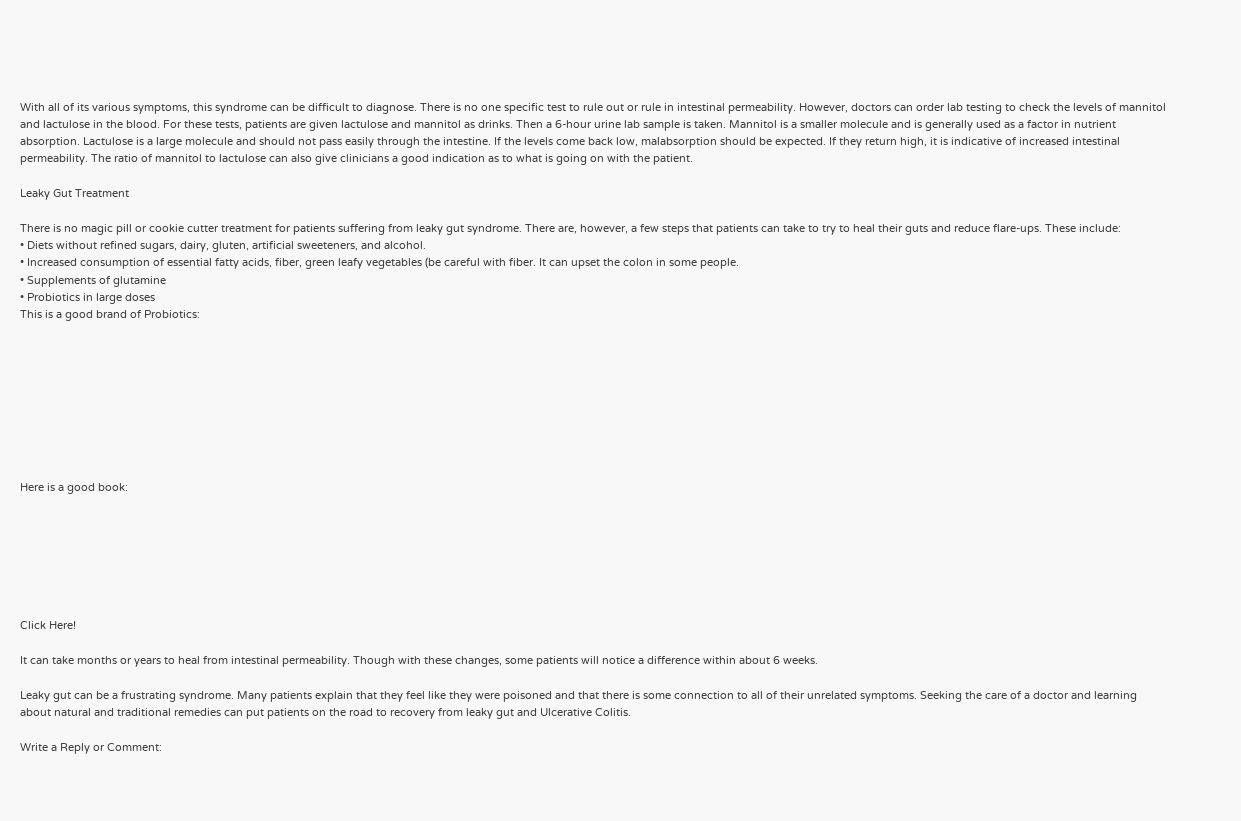With all of its various symptoms, this syndrome can be difficult to diagnose. There is no one specific test to rule out or rule in intestinal permeability. However, doctors can order lab testing to check the levels of mannitol and lactulose in the blood. For these tests, patients are given lactulose and mannitol as drinks. Then a 6-hour urine lab sample is taken. Mannitol is a smaller molecule and is generally used as a factor in nutrient absorption. Lactulose is a large molecule and should not pass easily through the intestine. If the levels come back low, malabsorption should be expected. If they return high, it is indicative of increased intestinal permeability. The ratio of mannitol to lactulose can also give clinicians a good indication as to what is going on with the patient.

Leaky Gut Treatment

There is no magic pill or cookie cutter treatment for patients suffering from leaky gut syndrome. There are, however, a few steps that patients can take to try to heal their guts and reduce flare-ups. These include:
• Diets without refined sugars, dairy, gluten, artificial sweeteners, and alcohol.
• Increased consumption of essential fatty acids, fiber, green leafy vegetables (be careful with fiber. It can upset the colon in some people.
• Supplements of glutamine
• Probiotics in large doses
This is a good brand of Probiotics:









Here is a good book:







Click Here!

It can take months or years to heal from intestinal permeability. Though with these changes, some patients will notice a difference within about 6 weeks.

Leaky gut can be a frustrating syndrome. Many patients explain that they feel like they were poisoned and that there is some connection to all of their unrelated symptoms. Seeking the care of a doctor and learning about natural and traditional remedies can put patients on the road to recovery from leaky gut and Ulcerative Colitis.

Write a Reply or Comment: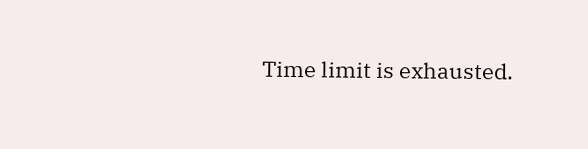Time limit is exhausted.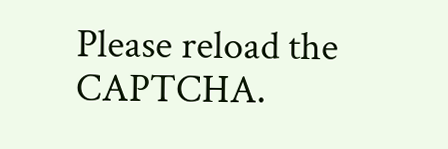Please reload the CAPTCHA.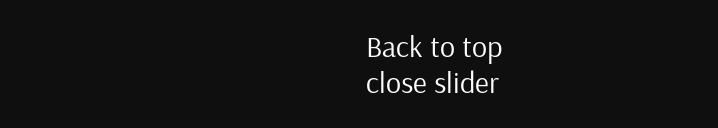Back to top
close slider